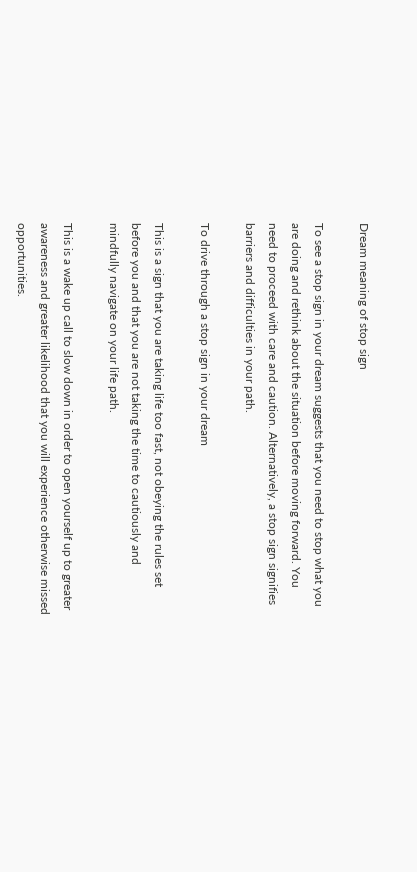Dream meaning of stop sign

To see a stop sign in your dream suggests that you need to stop what you are doing and rethink about the situation before moving forward. You need to proceed with care and caution. Alternatively, a stop sign signifies barriers and difficulties in your path.

To drive through a stop sign in your dream

This is a sign that you are taking life too fast, not obeying the rules set before you and that you are not taking the time to cautiously and mindfully navigate on your life path.

This is a wake up call to slow down in order to open yourself up to greater awareness and greater likelihood that you will experience otherwise missed opportunities.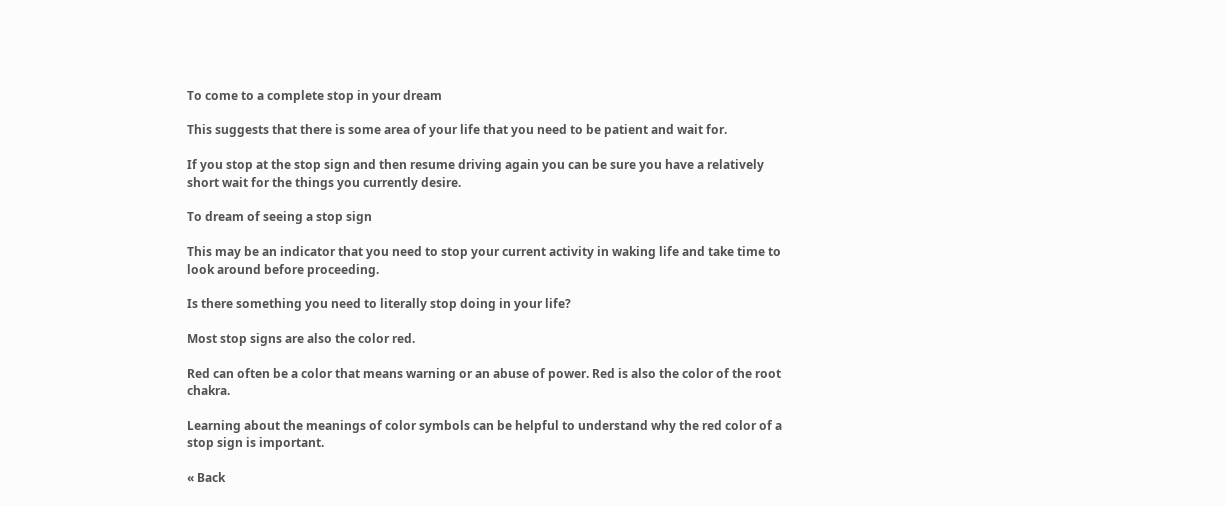To come to a complete stop in your dream

This suggests that there is some area of your life that you need to be patient and wait for.

If you stop at the stop sign and then resume driving again you can be sure you have a relatively short wait for the things you currently desire.

To dream of seeing a stop sign

This may be an indicator that you need to stop your current activity in waking life and take time to look around before proceeding.

Is there something you need to literally stop doing in your life?

Most stop signs are also the color red.

Red can often be a color that means warning or an abuse of power. Red is also the color of the root chakra.

Learning about the meanings of color symbols can be helpful to understand why the red color of a stop sign is important.

« Back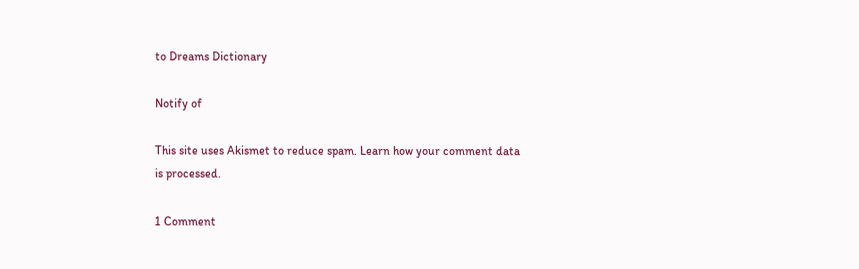to Dreams Dictionary

Notify of

This site uses Akismet to reduce spam. Learn how your comment data is processed.

1 Comment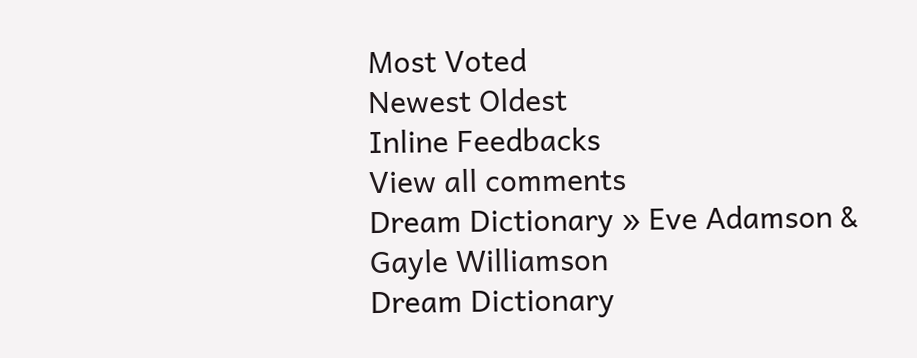Most Voted
Newest Oldest
Inline Feedbacks
View all comments
Dream Dictionary » Eve Adamson & Gayle Williamson
Dream Dictionary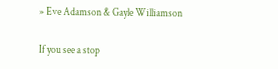» Eve Adamson & Gayle Williamson

If you see a stop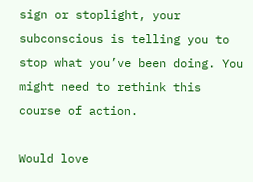sign or stoplight, your subconscious is telling you to stop what you’ve been doing. You might need to rethink this course of action.

Would love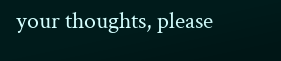your thoughts, please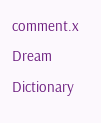comment.x
Dream Dictionary